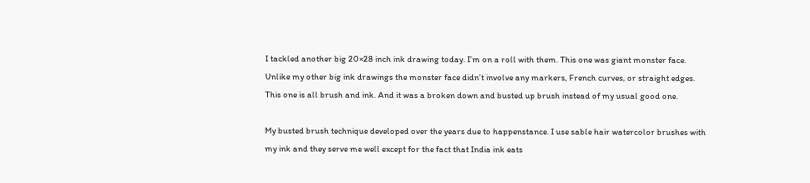I tackled another big 20×28 inch ink drawing today. I’m on a roll with them. This one was giant monster face. Unlike my other big ink drawings the monster face didn’t involve any markers, French curves, or straight edges. This one is all brush and ink. And it was a broken down and busted up brush instead of my usual good one.

My busted brush technique developed over the years due to happenstance. I use sable hair watercolor brushes with my ink and they serve me well except for the fact that India ink eats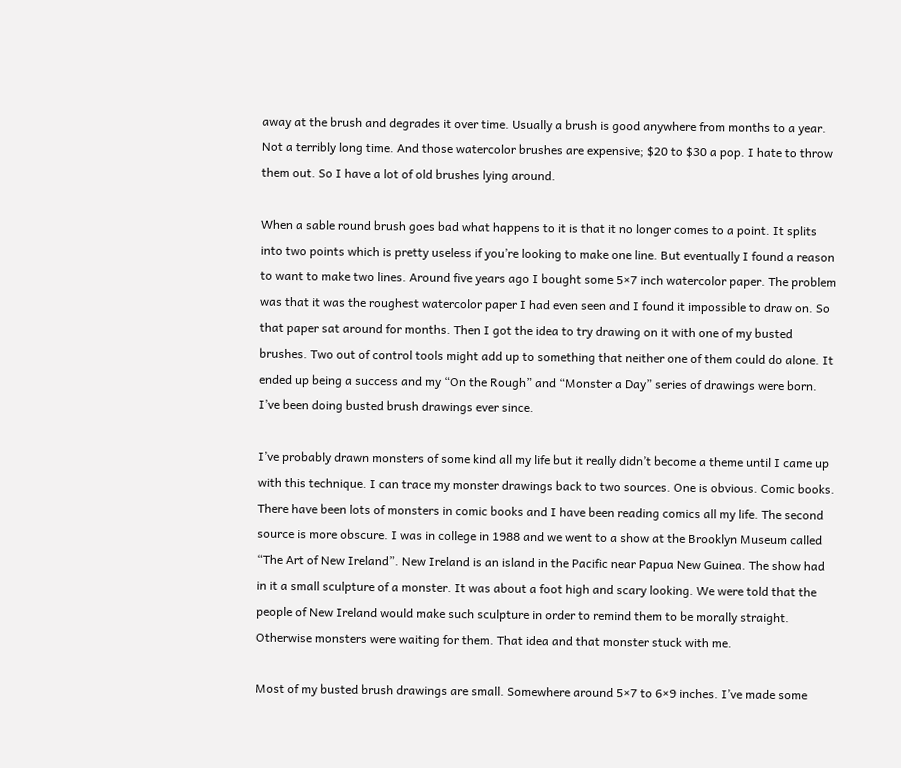away at the brush and degrades it over time. Usually a brush is good anywhere from months to a year. Not a terribly long time. And those watercolor brushes are expensive; $20 to $30 a pop. I hate to throw them out. So I have a lot of old brushes lying around.

When a sable round brush goes bad what happens to it is that it no longer comes to a point. It splits into two points which is pretty useless if you’re looking to make one line. But eventually I found a reason to want to make two lines. Around five years ago I bought some 5×7 inch watercolor paper. The problem was that it was the roughest watercolor paper I had even seen and I found it impossible to draw on. So that paper sat around for months. Then I got the idea to try drawing on it with one of my busted brushes. Two out of control tools might add up to something that neither one of them could do alone. It ended up being a success and my “On the Rough” and “Monster a Day” series of drawings were born. I’ve been doing busted brush drawings ever since.

I’ve probably drawn monsters of some kind all my life but it really didn’t become a theme until I came up with this technique. I can trace my monster drawings back to two sources. One is obvious. Comic books. There have been lots of monsters in comic books and I have been reading comics all my life. The second source is more obscure. I was in college in 1988 and we went to a show at the Brooklyn Museum called “The Art of New Ireland”. New Ireland is an island in the Pacific near Papua New Guinea. The show had in it a small sculpture of a monster. It was about a foot high and scary looking. We were told that the people of New Ireland would make such sculpture in order to remind them to be morally straight. Otherwise monsters were waiting for them. That idea and that monster stuck with me.

Most of my busted brush drawings are small. Somewhere around 5×7 to 6×9 inches. I’ve made some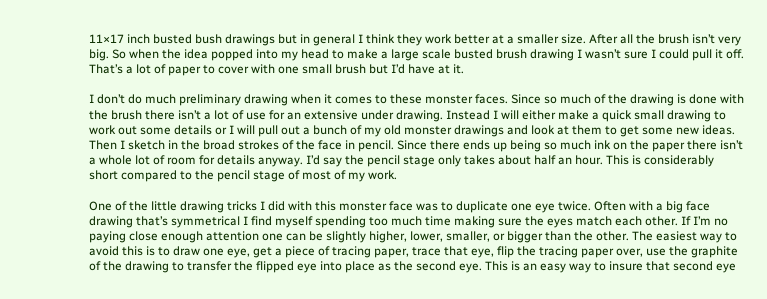11×17 inch busted bush drawings but in general I think they work better at a smaller size. After all the brush isn’t very big. So when the idea popped into my head to make a large scale busted brush drawing I wasn’t sure I could pull it off. That’s a lot of paper to cover with one small brush but I’d have at it.

I don’t do much preliminary drawing when it comes to these monster faces. Since so much of the drawing is done with the brush there isn’t a lot of use for an extensive under drawing. Instead I will either make a quick small drawing to work out some details or I will pull out a bunch of my old monster drawings and look at them to get some new ideas. Then I sketch in the broad strokes of the face in pencil. Since there ends up being so much ink on the paper there isn’t a whole lot of room for details anyway. I’d say the pencil stage only takes about half an hour. This is considerably short compared to the pencil stage of most of my work.

One of the little drawing tricks I did with this monster face was to duplicate one eye twice. Often with a big face drawing that’s symmetrical I find myself spending too much time making sure the eyes match each other. If I’m no paying close enough attention one can be slightly higher, lower, smaller, or bigger than the other. The easiest way to avoid this is to draw one eye, get a piece of tracing paper, trace that eye, flip the tracing paper over, use the graphite of the drawing to transfer the flipped eye into place as the second eye. This is an easy way to insure that second eye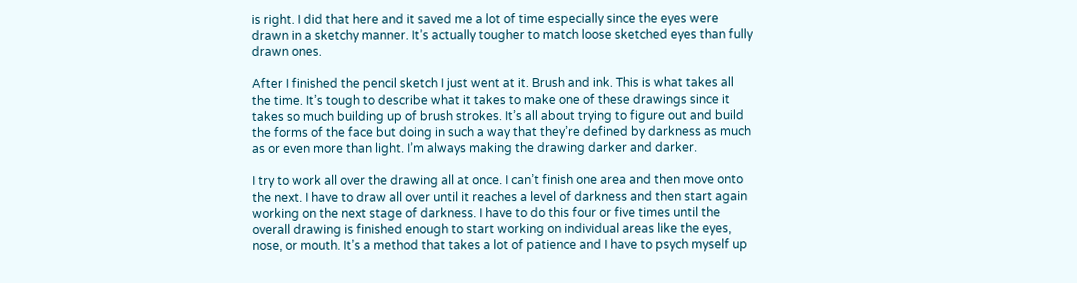is right. I did that here and it saved me a lot of time especially since the eyes were drawn in a sketchy manner. It’s actually tougher to match loose sketched eyes than fully drawn ones.

After I finished the pencil sketch I just went at it. Brush and ink. This is what takes all the time. It’s tough to describe what it takes to make one of these drawings since it takes so much building up of brush strokes. It’s all about trying to figure out and build the forms of the face but doing in such a way that they’re defined by darkness as much as or even more than light. I’m always making the drawing darker and darker.

I try to work all over the drawing all at once. I can’t finish one area and then move onto the next. I have to draw all over until it reaches a level of darkness and then start again working on the next stage of darkness. I have to do this four or five times until the overall drawing is finished enough to start working on individual areas like the eyes, nose, or mouth. It’s a method that takes a lot of patience and I have to psych myself up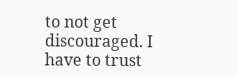to not get discouraged. I have to trust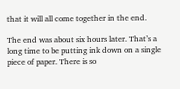that it will all come together in the end.

The end was about six hours later. That’s a long time to be putting ink down on a single piece of paper. There is so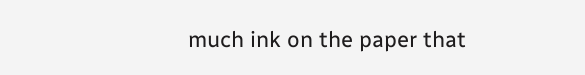much ink on the paper that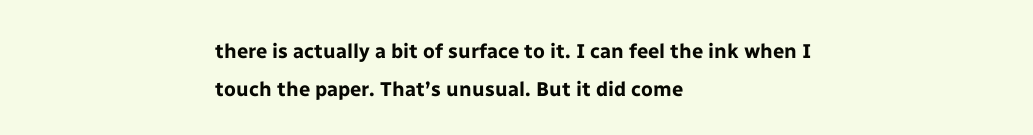there is actually a bit of surface to it. I can feel the ink when I touch the paper. That’s unusual. But it did come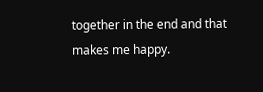together in the end and that makes me happy.